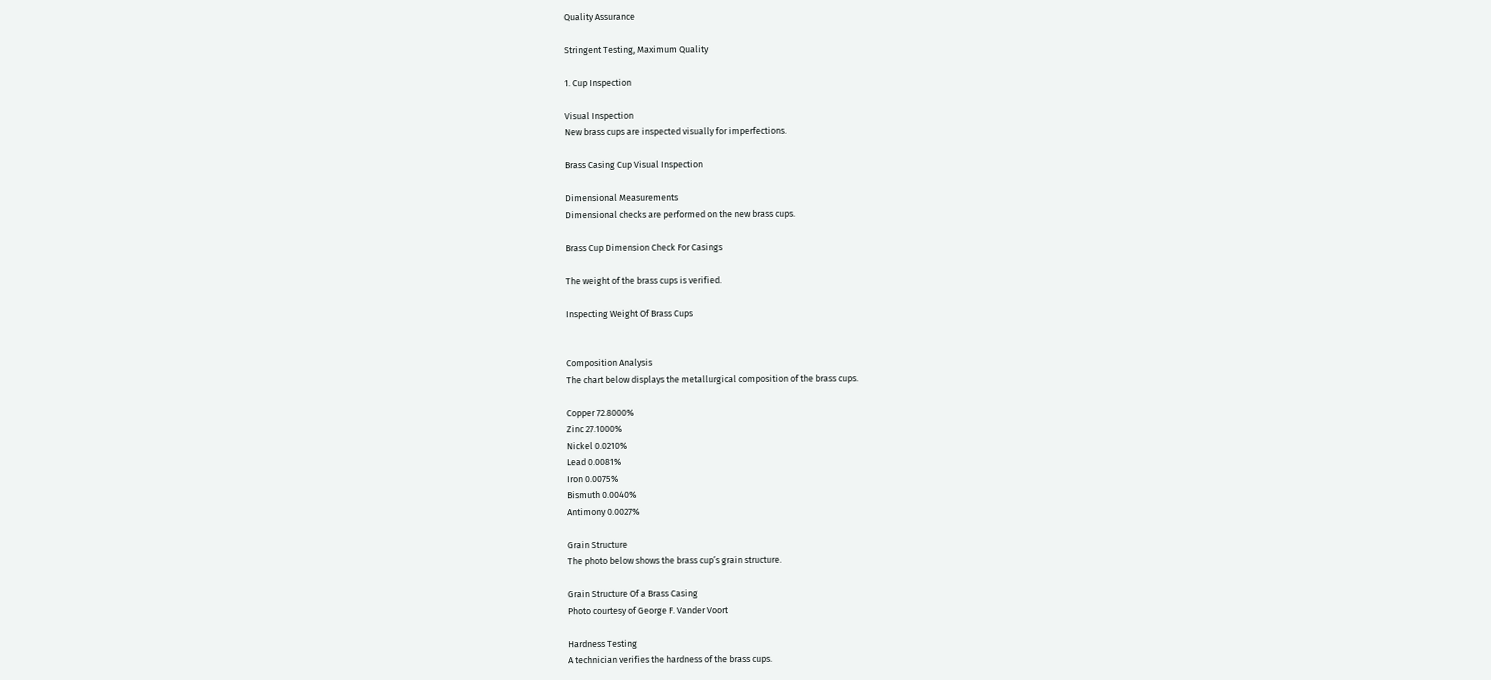Quality Assurance

Stringent Testing, Maximum Quality

1. Cup Inspection

Visual Inspection
New brass cups are inspected visually for imperfections.

Brass Casing Cup Visual Inspection

Dimensional Measurements
Dimensional checks are performed on the new brass cups.

Brass Cup Dimension Check For Casings

The weight of the brass cups is verified.

Inspecting Weight Of Brass Cups


Composition Analysis
The chart below displays the metallurgical composition of the brass cups.

Copper 72.8000%
Zinc 27.1000%
Nickel 0.0210%
Lead 0.0081%
Iron 0.0075%
Bismuth 0.0040%
Antimony 0.0027%

Grain Structure
The photo below shows the brass cup’s grain structure.

Grain Structure Of a Brass Casing
Photo courtesy of George F. Vander Voort

Hardness Testing
A technician verifies the hardness of the brass cups.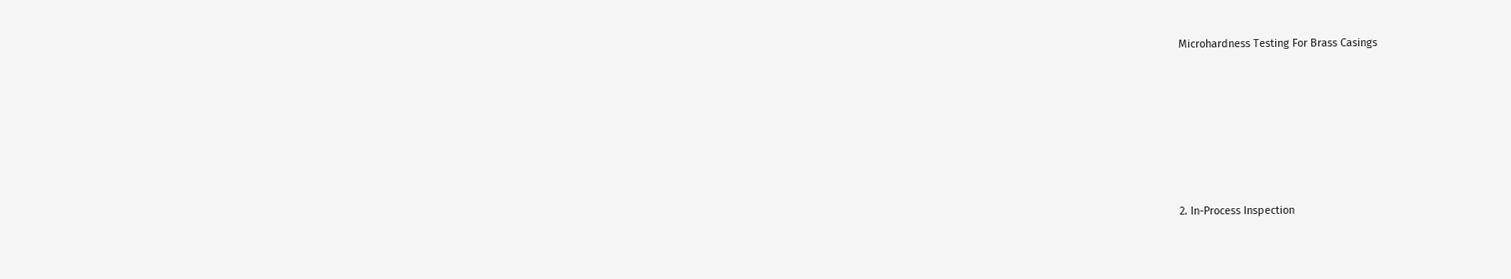Microhardness Testing For Brass Casings






2. In-Process Inspection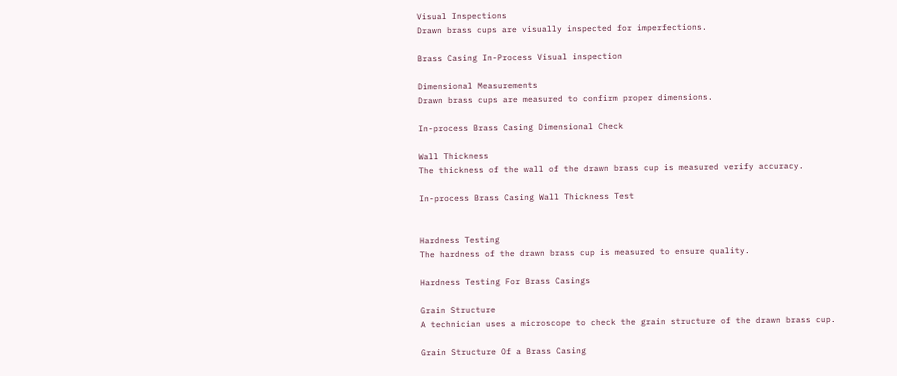Visual Inspections
Drawn brass cups are visually inspected for imperfections.

Brass Casing In-Process Visual inspection

Dimensional Measurements
Drawn brass cups are measured to confirm proper dimensions.

In-process Brass Casing Dimensional Check

Wall Thickness
The thickness of the wall of the drawn brass cup is measured verify accuracy.

In-process Brass Casing Wall Thickness Test


Hardness Testing
The hardness of the drawn brass cup is measured to ensure quality.

Hardness Testing For Brass Casings

Grain Structure
A technician uses a microscope to check the grain structure of the drawn brass cup.

Grain Structure Of a Brass Casing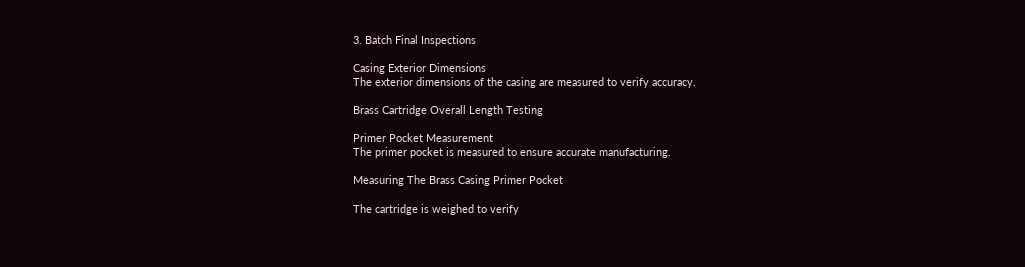3. Batch Final Inspections

Casing Exterior Dimensions
The exterior dimensions of the casing are measured to verify accuracy.

Brass Cartridge Overall Length Testing

Primer Pocket Measurement
The primer pocket is measured to ensure accurate manufacturing.

Measuring The Brass Casing Primer Pocket

The cartridge is weighed to verify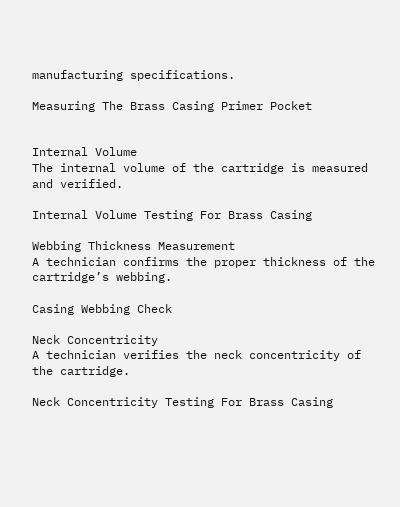manufacturing specifications.

Measuring The Brass Casing Primer Pocket


Internal Volume
The internal volume of the cartridge is measured and verified.

Internal Volume Testing For Brass Casing

Webbing Thickness Measurement
A technician confirms the proper thickness of the cartridge’s webbing.

Casing Webbing Check

Neck Concentricity
A technician verifies the neck concentricity of the cartridge.

Neck Concentricity Testing For Brass Casing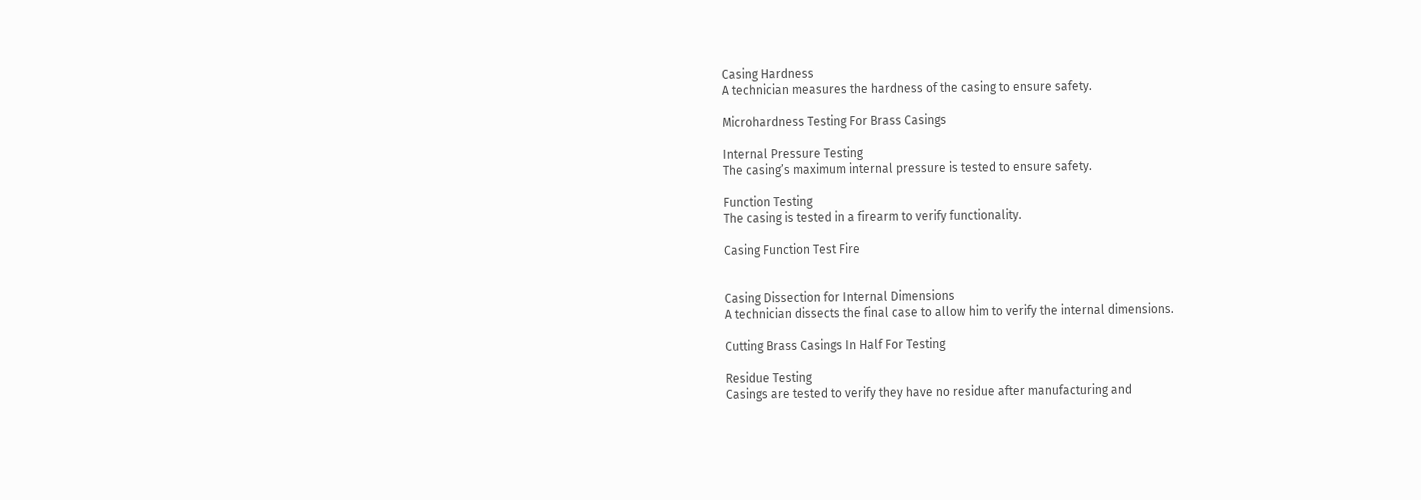Casing Hardness
A technician measures the hardness of the casing to ensure safety.

Microhardness Testing For Brass Casings

Internal Pressure Testing
The casing’s maximum internal pressure is tested to ensure safety.

Function Testing
The casing is tested in a firearm to verify functionality.

Casing Function Test Fire


Casing Dissection for Internal Dimensions
A technician dissects the final case to allow him to verify the internal dimensions.

Cutting Brass Casings In Half For Testing

Residue Testing
Casings are tested to verify they have no residue after manufacturing and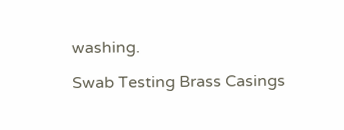washing.

Swab Testing Brass Casings